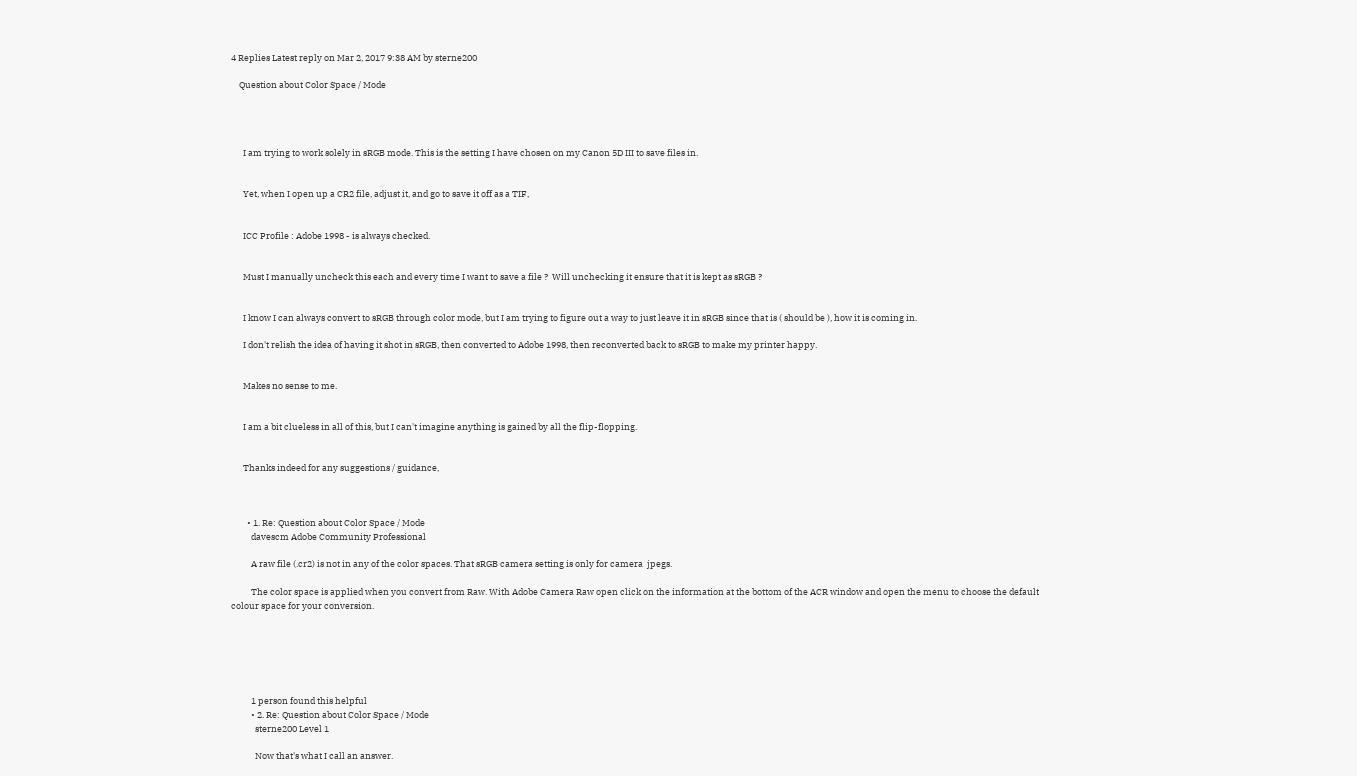4 Replies Latest reply on Mar 2, 2017 9:38 AM by sterne200

    Question about Color Space / Mode




      I am trying to work solely in sRGB mode. This is the setting I have chosen on my Canon 5D III to save files in.


      Yet, when I open up a CR2 file, adjust it, and go to save it off as a TIF,


      ICC Profile : Adobe 1998 - is always checked.


      Must I manually uncheck this each and every time I want to save a file ?  Will unchecking it ensure that it is kept as sRGB ?


      I know I can always convert to sRGB through color mode, but I am trying to figure out a way to just leave it in sRGB since that is ( should be ), how it is coming in.

      I don't relish the idea of having it shot in sRGB, then converted to Adobe 1998, then reconverted back to sRGB to make my printer happy.


      Makes no sense to me.


      I am a bit clueless in all of this, but I can't imagine anything is gained by all the flip-flopping.


      Thanks indeed for any suggestions / guidance,



        • 1. Re: Question about Color Space / Mode
          davescm Adobe Community Professional

          A raw file (.cr2) is not in any of the color spaces. That sRGB camera setting is only for camera  jpegs.

          The color space is applied when you convert from Raw. With Adobe Camera Raw open click on the information at the bottom of the ACR window and open the menu to choose the default colour space for your conversion.






          1 person found this helpful
          • 2. Re: Question about Color Space / Mode
            sterne200 Level 1

            Now that's what I call an answer.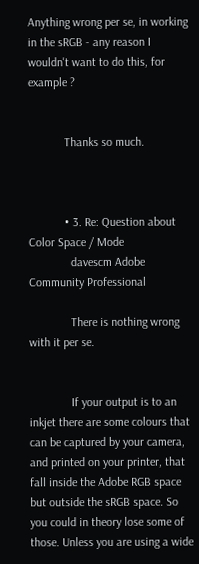Anything wrong per se, in working in the sRGB - any reason I wouldn't want to do this, for example ?


            Thanks so much.



            • 3. Re: Question about Color Space / Mode
              davescm Adobe Community Professional

              There is nothing wrong with it per se.


              If your output is to an inkjet there are some colours that can be captured by your camera, and printed on your printer, that fall inside the Adobe RGB space but outside the sRGB space. So you could in theory lose some of those. Unless you are using a wide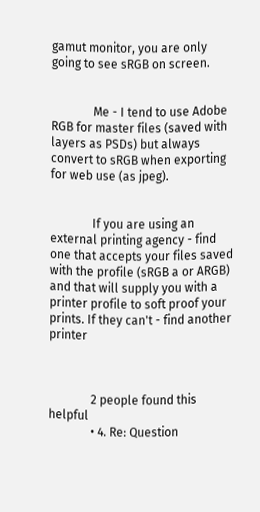gamut monitor, you are only going to see sRGB on screen.


              Me - I tend to use Adobe RGB for master files (saved with layers as PSDs) but always convert to sRGB when exporting for web use (as jpeg).


              If you are using an external printing agency - find one that accepts your files saved with the profile (sRGB a or ARGB) and that will supply you with a printer profile to soft proof your prints. If they can't - find another printer



              2 people found this helpful
              • 4. Re: Question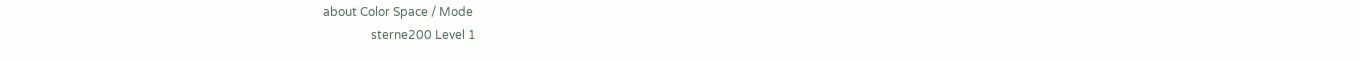about Color Space / Mode
                sterne200 Level 1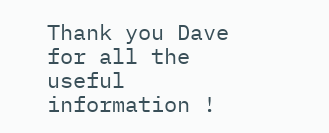Thank you Dave for all the useful information !